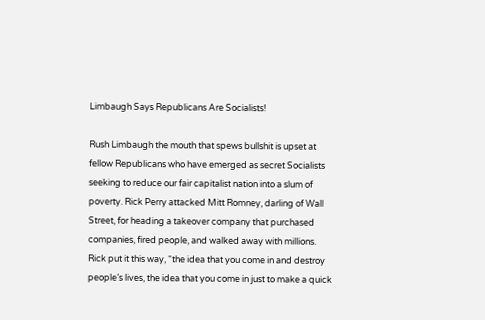Limbaugh Says Republicans Are Socialists!

Rush Limbaugh the mouth that spews bullshit is upset at fellow Republicans who have emerged as secret Socialists seeking to reduce our fair capitalist nation into a slum of poverty. Rick Perry attacked Mitt Romney, darling of Wall Street, for heading a takeover company that purchased companies, fired people, and walked away with millions. Rick put it this way, “the idea that you come in and destroy people’s lives, the idea that you come in just to make a quick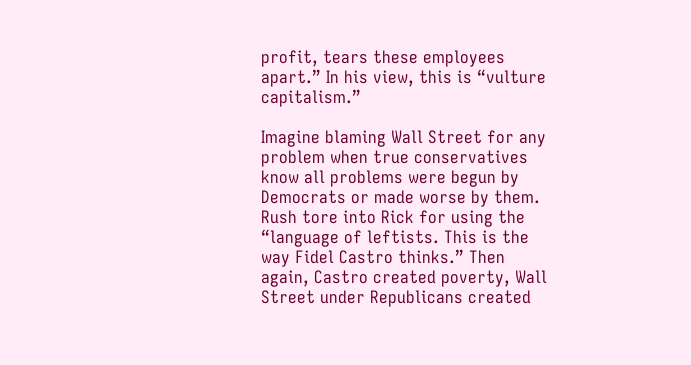profit, tears these employees apart.” In his view, this is “vulture capitalism.”

Imagine blaming Wall Street for any problem when true conservatives know all problems were begun by Democrats or made worse by them. Rush tore into Rick for using the “language of leftists. This is the way Fidel Castro thinks.” Then again, Castro created poverty, Wall Street under Republicans created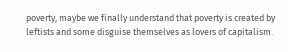poverty, maybe we finally understand that poverty is created by leftists and some disguise themselves as lovers of capitalism.